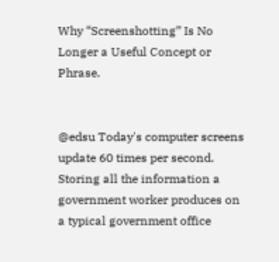Why “Screenshotting” Is No Longer a Useful Concept or Phrase.


@edsu Today's computer screens update 60 times per second. Storing all the information a government worker produces on a typical government office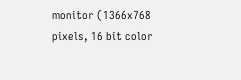monitor (1366x768 pixels, 16 bit color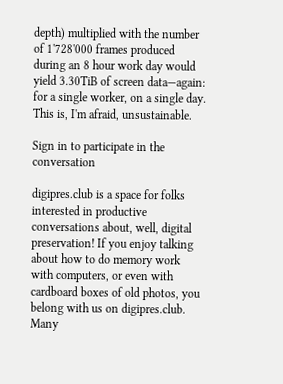depth) multiplied with the number of 1'728'000 frames produced during an 8 hour work day would yield 3.30TiB of screen data—again: for a single worker, on a single day. This is, I'm afraid, unsustainable.

Sign in to participate in the conversation

digipres.club is a space for folks interested in productive conversations about, well, digital preservation! If you enjoy talking about how to do memory work with computers, or even with cardboard boxes of old photos, you belong with us on digipres.club. Many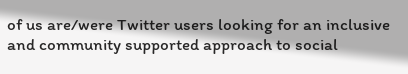of us are/were Twitter users looking for an inclusive and community supported approach to social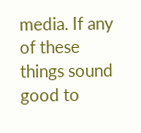media. If any of these things sound good to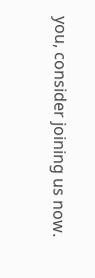you, consider joining us now.